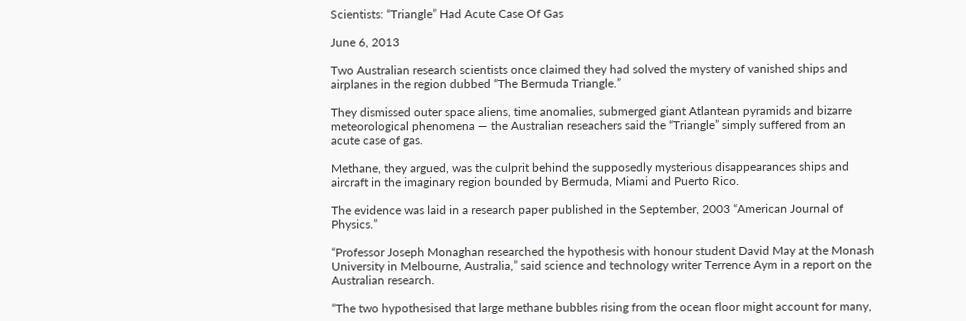Scientists: “Triangle” Had Acute Case Of Gas

June 6, 2013

Two Australian research scientists once claimed they had solved the mystery of vanished ships and airplanes in the region dubbed “The Bermuda Triangle.”

They dismissed outer space aliens, time anomalies, submerged giant Atlantean pyramids and bizarre meteorological phenomena — the Australian reseachers said the “Triangle” simply suffered from an acute case of gas.

Methane, they argued, was the culprit behind the supposedly mysterious disappearances ships and aircraft in the imaginary region bounded by Bermuda, Miami and Puerto Rico.

The evidence was laid in a research paper published in the September, 2003 “American Journal of Physics.”

“Professor Joseph Monaghan researched the hypothesis with honour student David May at the Monash University in Melbourne, Australia,” said science and technology writer Terrence Aym in a report on the Australian research.

“The two hypothesised that large methane bubbles rising from the ocean floor might account for many,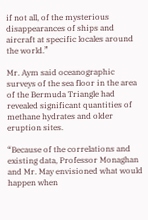if not all, of the mysterious disappearances of ships and aircraft at specific locales around the world.”

Mr. Aym said oceanographic surveys of the sea floor in the area of the Bermuda Triangle had revealed significant quantities of methane hydrates and older eruption sites.

“Because of the correlations and existing data, Professor Monaghan and Mr. May envisioned what would happen when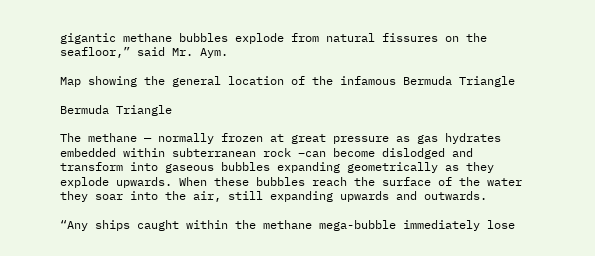gigantic methane bubbles explode from natural fissures on the seafloor,” said Mr. Aym.

Map showing the general location of the infamous Bermuda Triangle

Bermuda Triangle

The methane — normally frozen at great pressure as gas hydrates embedded within subterranean rock –can become dislodged and transform into gaseous bubbles expanding geometrically as they explode upwards. When these bubbles reach the surface of the water they soar into the air, still expanding upwards and outwards.

“Any ships caught within the methane mega-bubble immediately lose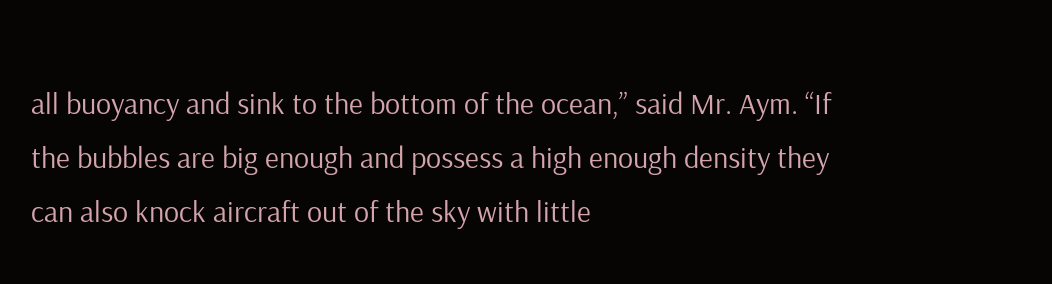all buoyancy and sink to the bottom of the ocean,” said Mr. Aym. “If the bubbles are big enough and possess a high enough density they can also knock aircraft out of the sky with little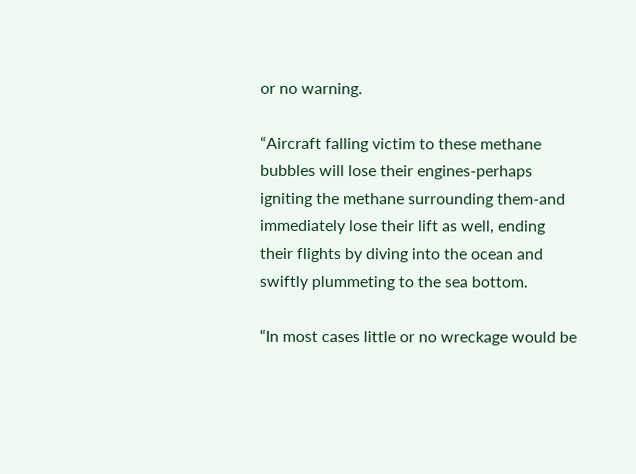or no warning.

“Aircraft falling victim to these methane bubbles will lose their engines-perhaps igniting the methane surrounding them-and immediately lose their lift as well, ending their flights by diving into the ocean and swiftly plummeting to the sea bottom.

“In most cases little or no wreckage would be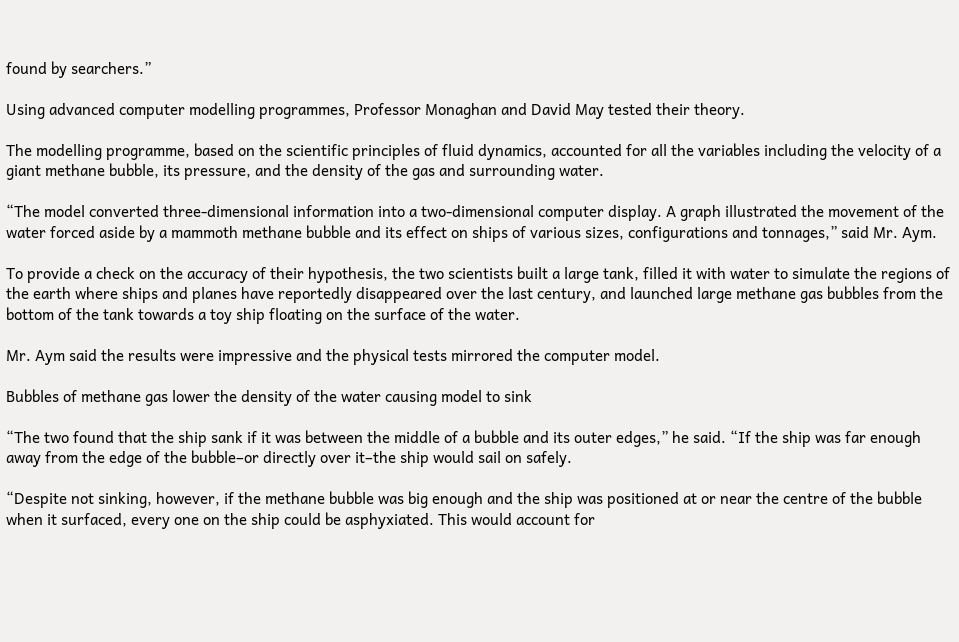found by searchers.”

Using advanced computer modelling programmes, Professor Monaghan and David May tested their theory.

The modelling programme, based on the scientific principles of fluid dynamics, accounted for all the variables including the velocity of a giant methane bubble, its pressure, and the density of the gas and surrounding water.

“The model converted three-dimensional information into a two-dimensional computer display. A graph illustrated the movement of the water forced aside by a mammoth methane bubble and its effect on ships of various sizes, configurations and tonnages,” said Mr. Aym.

To provide a check on the accuracy of their hypothesis, the two scientists built a large tank, filled it with water to simulate the regions of the earth where ships and planes have reportedly disappeared over the last century, and launched large methane gas bubbles from the bottom of the tank towards a toy ship floating on the surface of the water.

Mr. Aym said the results were impressive and the physical tests mirrored the computer model.

Bubbles of methane gas lower the density of the water causing model to sink

“The two found that the ship sank if it was between the middle of a bubble and its outer edges,” he said. “If the ship was far enough away from the edge of the bubble–or directly over it–the ship would sail on safely.

“Despite not sinking, however, if the methane bubble was big enough and the ship was positioned at or near the centre of the bubble when it surfaced, every one on the ship could be asphyxiated. This would account for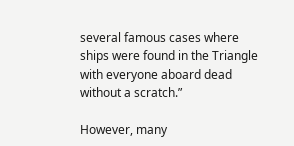several famous cases where ships were found in the Triangle with everyone aboard dead without a scratch.”

However, many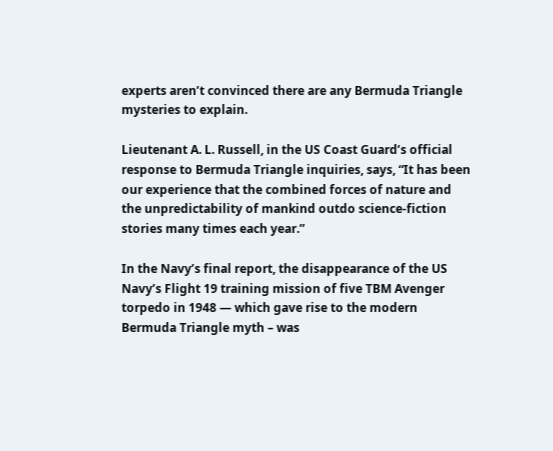experts aren’t convinced there are any Bermuda Triangle mysteries to explain.

Lieutenant A. L. Russell, in the US Coast Guard’s official response to Bermuda Triangle inquiries, says, “It has been our experience that the combined forces of nature and the unpredictability of mankind outdo science-fiction stories many times each year.”

In the Navy’s final report, the disappearance of the US Navy’s Flight 19 training mission of five TBM Avenger torpedo in 1948 — which gave rise to the modern Bermuda Triangle myth – was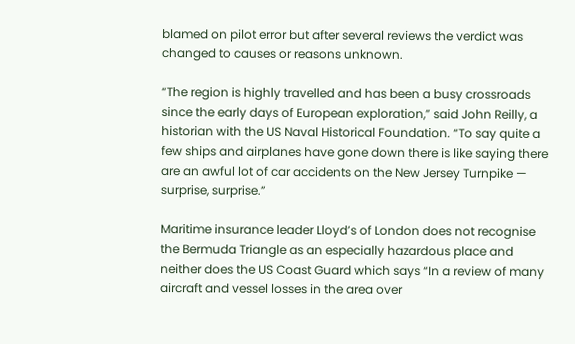blamed on pilot error but after several reviews the verdict was changed to causes or reasons unknown.

“The region is highly travelled and has been a busy crossroads since the early days of European exploration,” said John Reilly, a historian with the US Naval Historical Foundation. “To say quite a few ships and airplanes have gone down there is like saying there are an awful lot of car accidents on the New Jersey Turnpike — surprise, surprise.”

Maritime insurance leader Lloyd’s of London does not recognise the Bermuda Triangle as an especially hazardous place and neither does the US Coast Guard which says “In a review of many aircraft and vessel losses in the area over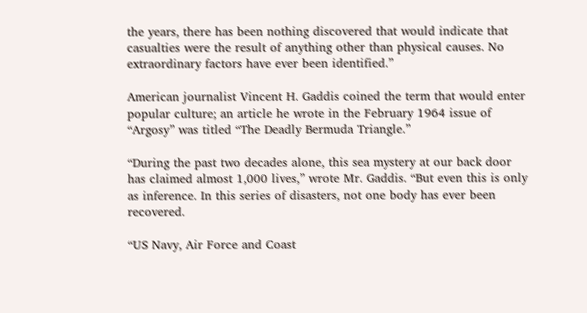the years, there has been nothing discovered that would indicate that casualties were the result of anything other than physical causes. No extraordinary factors have ever been identified.”

American journalist Vincent H. Gaddis coined the term that would enter popular culture; an article he wrote in the February 1964 issue of “Argosy” was titled “The Deadly Bermuda Triangle.”

“During the past two decades alone, this sea mystery at our back door has claimed almost 1,000 lives,” wrote Mr. Gaddis. “But even this is only as inference. In this series of disasters, not one body has ever been recovered.

“US Navy, Air Force and Coast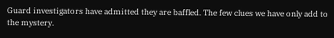Guard investigators have admitted they are baffled. The few clues we have only add to the mystery.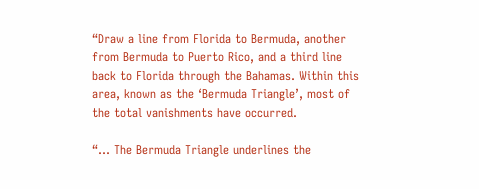“Draw a line from Florida to Bermuda, another from Bermuda to Puerto Rico, and a third line back to Florida through the Bahamas. Within this area, known as the ‘Bermuda Triangle’, most of the total vanishments have occurred.

“… The Bermuda Triangle underlines the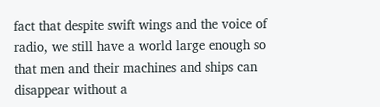fact that despite swift wings and the voice of radio, we still have a world large enough so that men and their machines and ships can disappear without a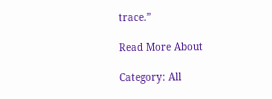trace.”

Read More About

Category: All